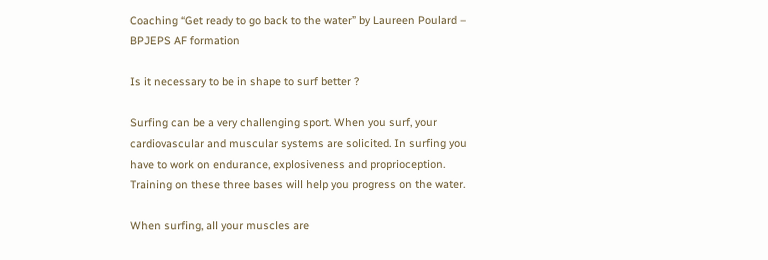Coaching “Get ready to go back to the water” by Laureen Poulard – BPJEPS AF formation

Is it necessary to be in shape to surf better ?

Surfing can be a very challenging sport. When you surf, your cardiovascular and muscular systems are solicited. In surfing you have to work on endurance, explosiveness and proprioception. Training on these three bases will help you progress on the water.

When surfing, all your muscles are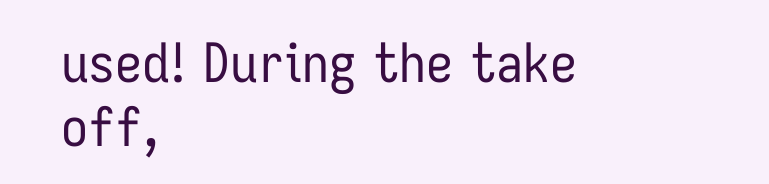used! During the take off,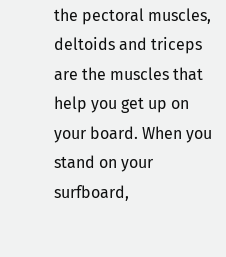the pectoral muscles, deltoids and triceps are the muscles that help you get up on your board. When you stand on your surfboard,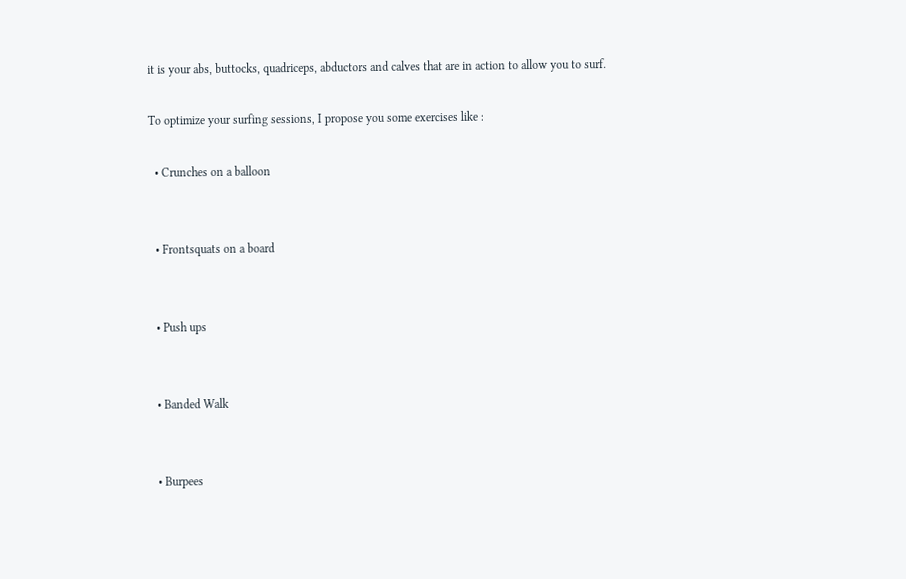it is your abs, buttocks, quadriceps, abductors and calves that are in action to allow you to surf.

To optimize your surfing sessions, I propose you some exercises like :

  • Crunches on a balloon


  • Frontsquats on a board


  • Push ups


  • Banded Walk


  • Burpees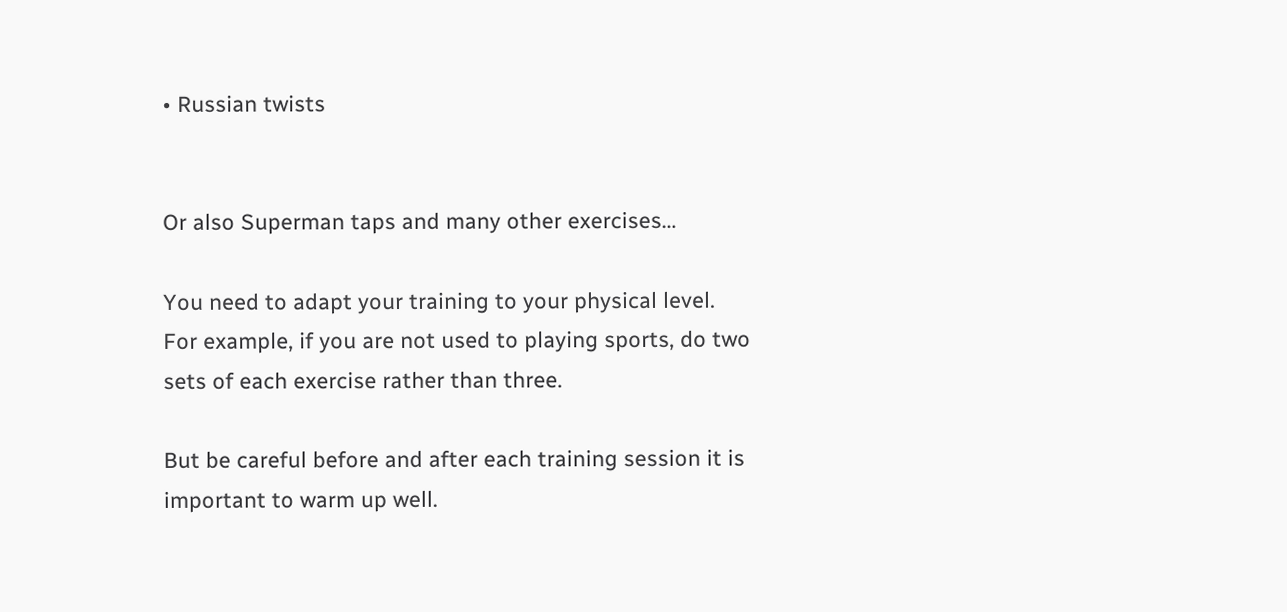• Russian twists


Or also Superman taps and many other exercises…

You need to adapt your training to your physical level. For example, if you are not used to playing sports, do two sets of each exercise rather than three.

But be careful before and after each training session it is important to warm up well.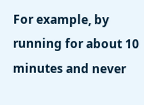For example, by running for about 10 minutes and never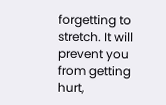forgetting to stretch. It will prevent you from getting hurt,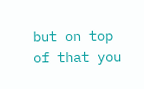but on top of that you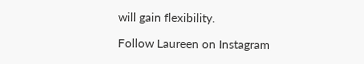will gain flexibility.

Follow Laureen on Instagram